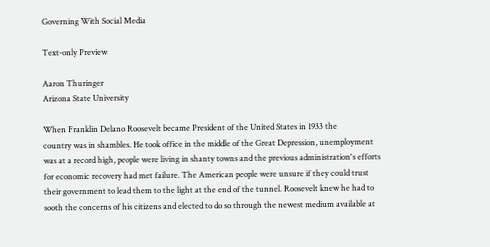Governing With Social Media

Text-only Preview

Aaron Thuringer
Arizona State University

When Franklin Delano Roosevelt became President of the United States in 1933 the
country was in shambles. He took office in the middle of the Great Depression, unemployment
was at a record high, people were living in shanty towns and the previous administration's efforts
for economic recovery had met failure. The American people were unsure if they could trust
their government to lead them to the light at the end of the tunnel. Roosevelt knew he had to
sooth the concerns of his citizens and elected to do so through the newest medium available at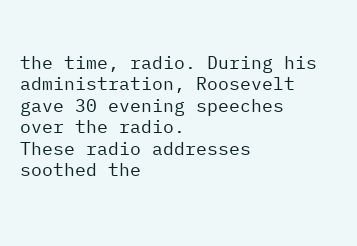the time, radio. During his administration, Roosevelt gave 30 evening speeches over the radio.
These radio addresses soothed the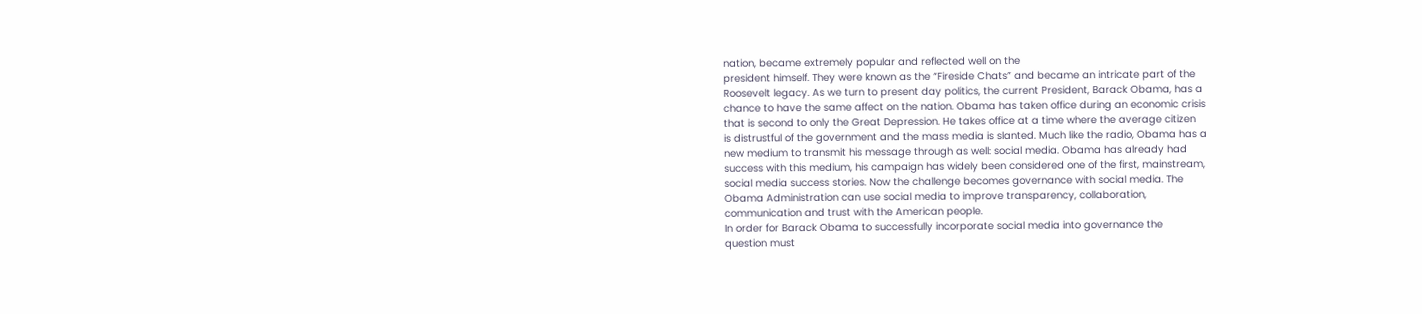nation, became extremely popular and reflected well on the
president himself. They were known as the “Fireside Chats” and became an intricate part of the
Roosevelt legacy. As we turn to present day politics, the current President, Barack Obama, has a
chance to have the same affect on the nation. Obama has taken office during an economic crisis
that is second to only the Great Depression. He takes office at a time where the average citizen
is distrustful of the government and the mass media is slanted. Much like the radio, Obama has a
new medium to transmit his message through as well: social media. Obama has already had
success with this medium, his campaign has widely been considered one of the first, mainstream,
social media success stories. Now the challenge becomes governance with social media. The
Obama Administration can use social media to improve transparency, collaboration,
communication and trust with the American people.
In order for Barack Obama to successfully incorporate social media into governance the
question must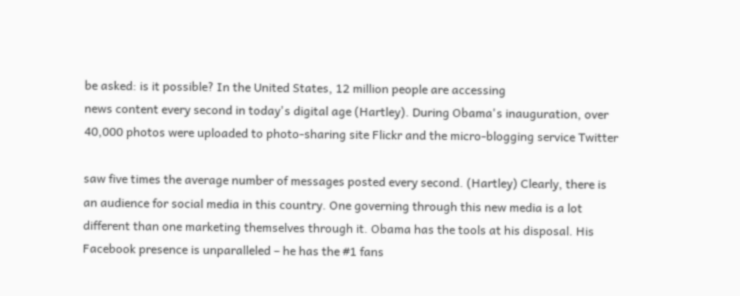be asked: is it possible? In the United States, 12 million people are accessing
news content every second in today's digital age (Hartley). During Obama's inauguration, over
40,000 photos were uploaded to photo-sharing site Flickr and the micro-blogging service Twitter

saw five times the average number of messages posted every second. (Hartley) Clearly, there is
an audience for social media in this country. One governing through this new media is a lot
different than one marketing themselves through it. Obama has the tools at his disposal. His
Facebook presence is unparalleled – he has the #1 fans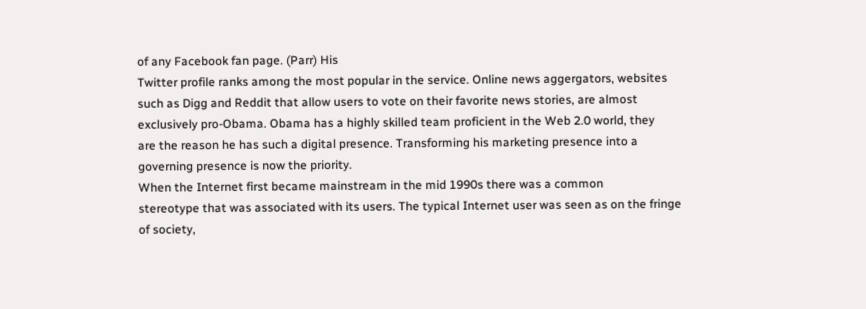of any Facebook fan page. (Parr) His
Twitter profile ranks among the most popular in the service. Online news aggergators, websites
such as Digg and Reddit that allow users to vote on their favorite news stories, are almost
exclusively pro-Obama. Obama has a highly skilled team proficient in the Web 2.0 world, they
are the reason he has such a digital presence. Transforming his marketing presence into a
governing presence is now the priority.
When the Internet first became mainstream in the mid 1990s there was a common
stereotype that was associated with its users. The typical Internet user was seen as on the fringe
of society,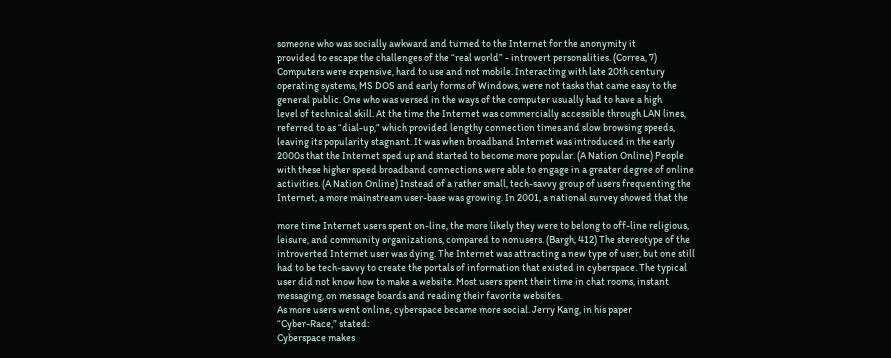someone who was socially awkward and turned to the Internet for the anonymity it
provided to escape the challenges of the “real world” - introvert personalities. (Correa, 7)
Computers were expensive, hard to use and not mobile. Interacting with late 20th century
operating systems, MS DOS and early forms of Windows, were not tasks that came easy to the
general public. One who was versed in the ways of the computer usually had to have a high
level of technical skill. At the time the Internet was commercially accessible through LAN lines,
referred to as “dial-up,” which provided lengthy connection times and slow browsing speeds,
leaving its popularity stagnant. It was when broadband Internet was introduced in the early
2000s that the Internet sped up and started to become more popular. (A Nation Online) People
with these higher speed broadband connections were able to engage in a greater degree of online
activities. (A Nation Online) Instead of a rather small, tech-savvy group of users frequenting the
Internet, a more mainstream user-base was growing. In 2001, a national survey showed that the

more time Internet users spent on-line, the more likely they were to belong to off-line religious,
leisure, and community organizations, compared to nonusers. (Bargh, 412) The stereotype of the
introverted Internet user was dying. The Internet was attracting a new type of user, but one still
had to be tech-savvy to create the portals of information that existed in cyberspace. The typical
user did not know how to make a website. Most users spent their time in chat rooms, instant
messaging, on message boards and reading their favorite websites.
As more users went online, cyberspace became more social. Jerry Kang, in his paper
“Cyber-Race,” stated:
Cyberspace makes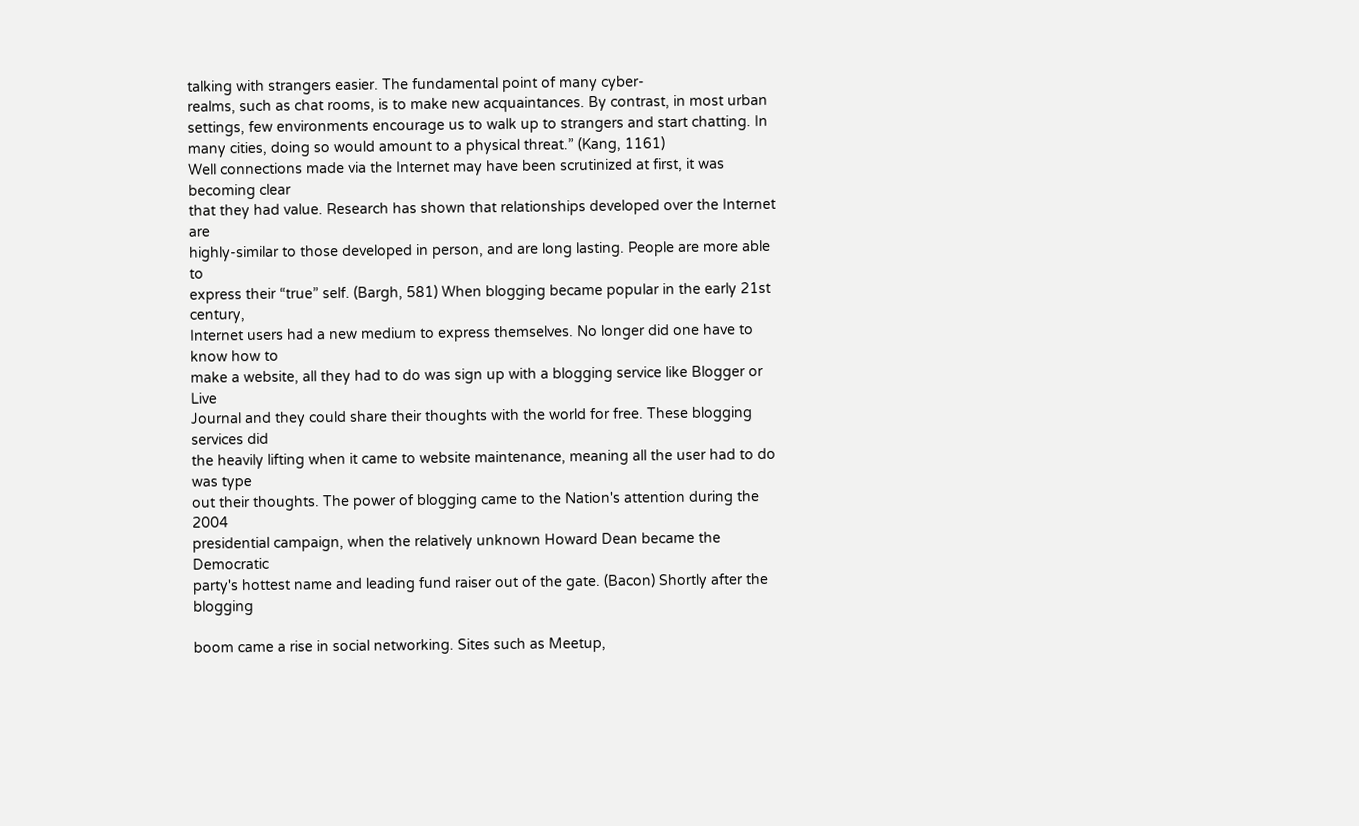talking with strangers easier. The fundamental point of many cyber-
realms, such as chat rooms, is to make new acquaintances. By contrast, in most urban
settings, few environments encourage us to walk up to strangers and start chatting. In
many cities, doing so would amount to a physical threat.” (Kang, 1161)
Well connections made via the Internet may have been scrutinized at first, it was becoming clear
that they had value. Research has shown that relationships developed over the Internet are
highly-similar to those developed in person, and are long lasting. People are more able to
express their “true” self. (Bargh, 581) When blogging became popular in the early 21st century,
Internet users had a new medium to express themselves. No longer did one have to know how to
make a website, all they had to do was sign up with a blogging service like Blogger or Live
Journal and they could share their thoughts with the world for free. These blogging services did
the heavily lifting when it came to website maintenance, meaning all the user had to do was type
out their thoughts. The power of blogging came to the Nation's attention during the 2004
presidential campaign, when the relatively unknown Howard Dean became the Democratic
party's hottest name and leading fund raiser out of the gate. (Bacon) Shortly after the blogging

boom came a rise in social networking. Sites such as Meetup,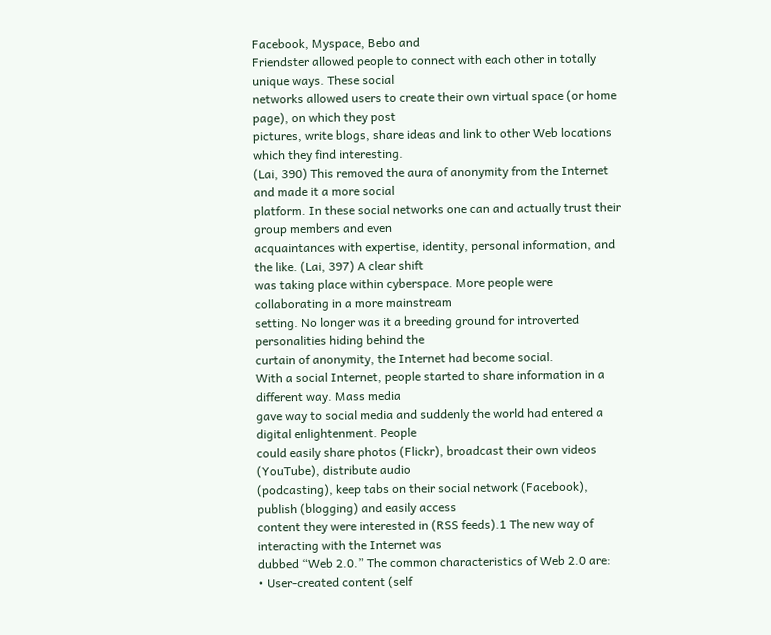Facebook, Myspace, Bebo and
Friendster allowed people to connect with each other in totally unique ways. These social
networks allowed users to create their own virtual space (or home page), on which they post
pictures, write blogs, share ideas and link to other Web locations which they find interesting.
(Lai, 390) This removed the aura of anonymity from the Internet and made it a more social
platform. In these social networks one can and actually trust their group members and even
acquaintances with expertise, identity, personal information, and the like. (Lai, 397) A clear shift
was taking place within cyberspace. More people were collaborating in a more mainstream
setting. No longer was it a breeding ground for introverted personalities hiding behind the
curtain of anonymity, the Internet had become social.
With a social Internet, people started to share information in a different way. Mass media
gave way to social media and suddenly the world had entered a digital enlightenment. People
could easily share photos (Flickr), broadcast their own videos (YouTube), distribute audio
(podcasting), keep tabs on their social network (Facebook), publish (blogging) and easily access
content they were interested in (RSS feeds).1 The new way of interacting with the Internet was
dubbed “Web 2.0.” The common characteristics of Web 2.0 are:
• User-created content (self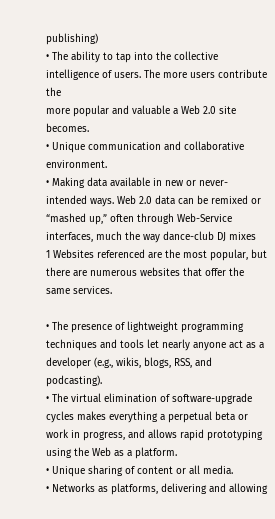publishing)
• The ability to tap into the collective intelligence of users. The more users contribute the
more popular and valuable a Web 2.0 site becomes.
• Unique communication and collaborative environment.
• Making data available in new or never-intended ways. Web 2.0 data can be remixed or
“mashed up,” often through Web-Service interfaces, much the way dance-club DJ mixes
1 Websites referenced are the most popular, but there are numerous websites that offer the same services.

• The presence of lightweight programming techniques and tools let nearly anyone act as a
developer (e.g., wikis, blogs, RSS, and podcasting).
• The virtual elimination of software-upgrade cycles makes everything a perpetual beta or
work in progress, and allows rapid prototyping using the Web as a platform.
• Unique sharing of content or all media.
• Networks as platforms, delivering and allowing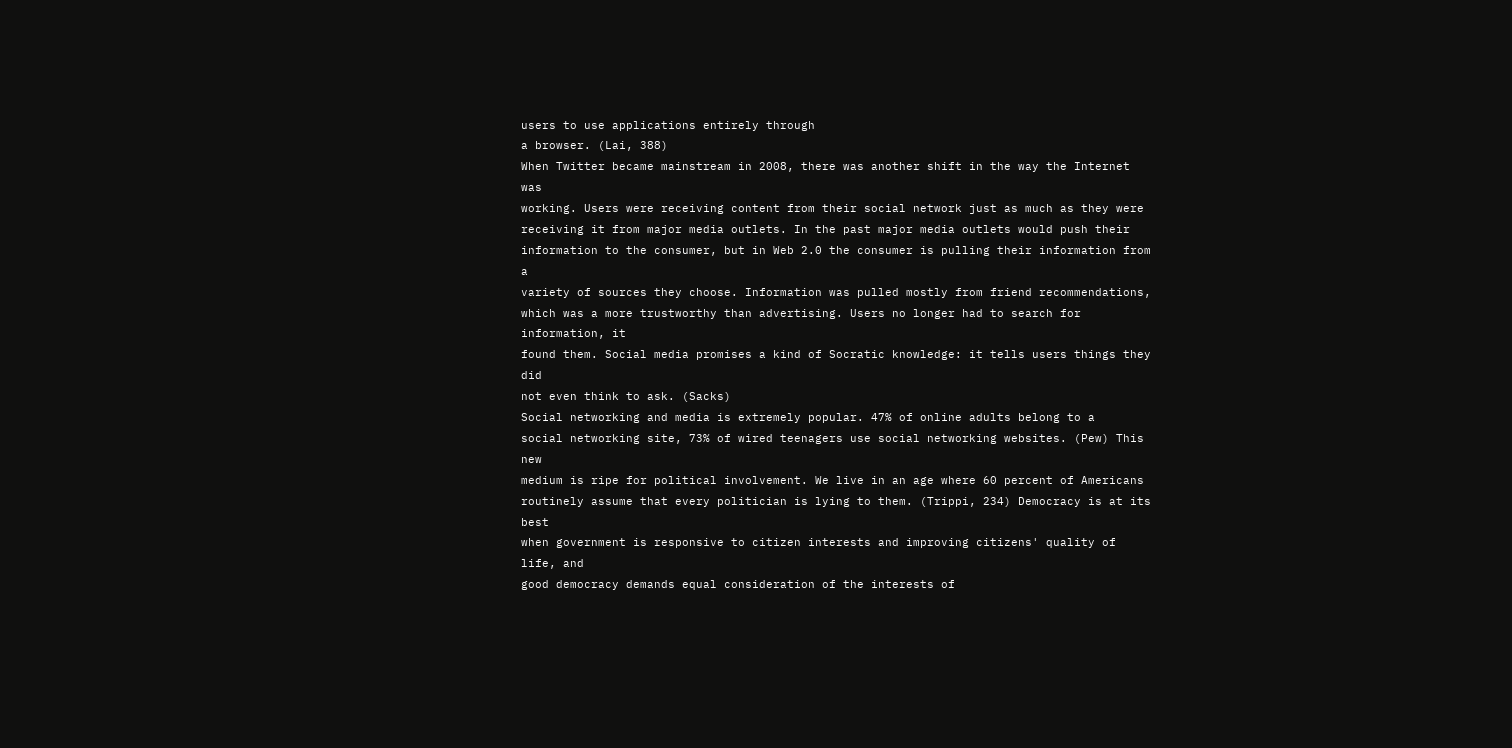users to use applications entirely through
a browser. (Lai, 388)
When Twitter became mainstream in 2008, there was another shift in the way the Internet was
working. Users were receiving content from their social network just as much as they were
receiving it from major media outlets. In the past major media outlets would push their
information to the consumer, but in Web 2.0 the consumer is pulling their information from a
variety of sources they choose. Information was pulled mostly from friend recommendations,
which was a more trustworthy than advertising. Users no longer had to search for information, it
found them. Social media promises a kind of Socratic knowledge: it tells users things they did
not even think to ask. (Sacks)
Social networking and media is extremely popular. 47% of online adults belong to a
social networking site, 73% of wired teenagers use social networking websites. (Pew) This new
medium is ripe for political involvement. We live in an age where 60 percent of Americans
routinely assume that every politician is lying to them. (Trippi, 234) Democracy is at its best
when government is responsive to citizen interests and improving citizens' quality of life, and
good democracy demands equal consideration of the interests of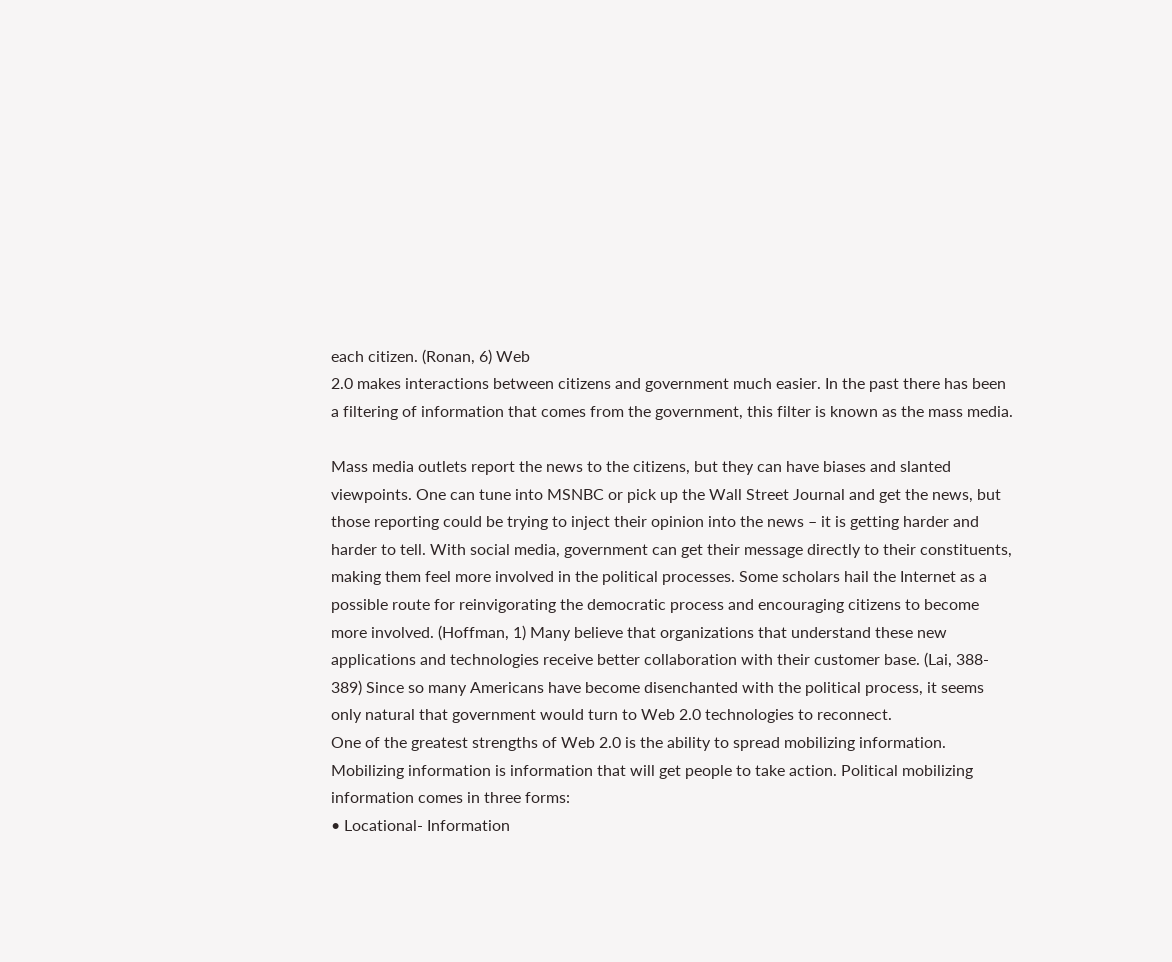each citizen. (Ronan, 6) Web
2.0 makes interactions between citizens and government much easier. In the past there has been
a filtering of information that comes from the government, this filter is known as the mass media.

Mass media outlets report the news to the citizens, but they can have biases and slanted
viewpoints. One can tune into MSNBC or pick up the Wall Street Journal and get the news, but
those reporting could be trying to inject their opinion into the news – it is getting harder and
harder to tell. With social media, government can get their message directly to their constituents,
making them feel more involved in the political processes. Some scholars hail the Internet as a
possible route for reinvigorating the democratic process and encouraging citizens to become
more involved. (Hoffman, 1) Many believe that organizations that understand these new
applications and technologies receive better collaboration with their customer base. (Lai, 388-
389) Since so many Americans have become disenchanted with the political process, it seems
only natural that government would turn to Web 2.0 technologies to reconnect.
One of the greatest strengths of Web 2.0 is the ability to spread mobilizing information.
Mobilizing information is information that will get people to take action. Political mobilizing
information comes in three forms:
• Locational- Information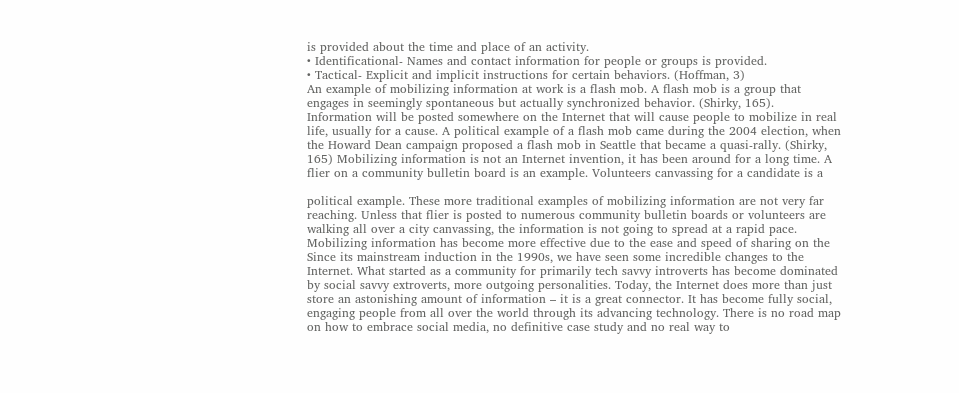is provided about the time and place of an activity.
• Identificational- Names and contact information for people or groups is provided.
• Tactical- Explicit and implicit instructions for certain behaviors. (Hoffman, 3)
An example of mobilizing information at work is a flash mob. A flash mob is a group that
engages in seemingly spontaneous but actually synchronized behavior. (Shirky, 165).
Information will be posted somewhere on the Internet that will cause people to mobilize in real
life, usually for a cause. A political example of a flash mob came during the 2004 election, when
the Howard Dean campaign proposed a flash mob in Seattle that became a quasi-rally. (Shirky,
165) Mobilizing information is not an Internet invention, it has been around for a long time. A
flier on a community bulletin board is an example. Volunteers canvassing for a candidate is a

political example. These more traditional examples of mobilizing information are not very far
reaching. Unless that flier is posted to numerous community bulletin boards or volunteers are
walking all over a city canvassing, the information is not going to spread at a rapid pace.
Mobilizing information has become more effective due to the ease and speed of sharing on the
Since its mainstream induction in the 1990s, we have seen some incredible changes to the
Internet. What started as a community for primarily tech savvy introverts has become dominated
by social savvy extroverts, more outgoing personalities. Today, the Internet does more than just
store an astonishing amount of information – it is a great connector. It has become fully social,
engaging people from all over the world through its advancing technology. There is no road map
on how to embrace social media, no definitive case study and no real way to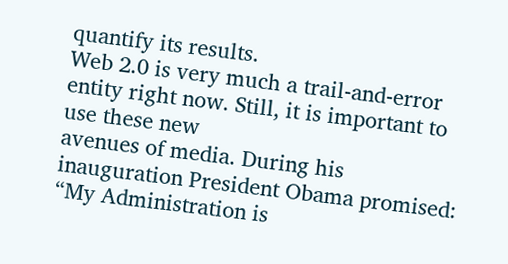quantify its results.
Web 2.0 is very much a trail-and-error entity right now. Still, it is important to use these new
avenues of media. During his inauguration President Obama promised:
“My Administration is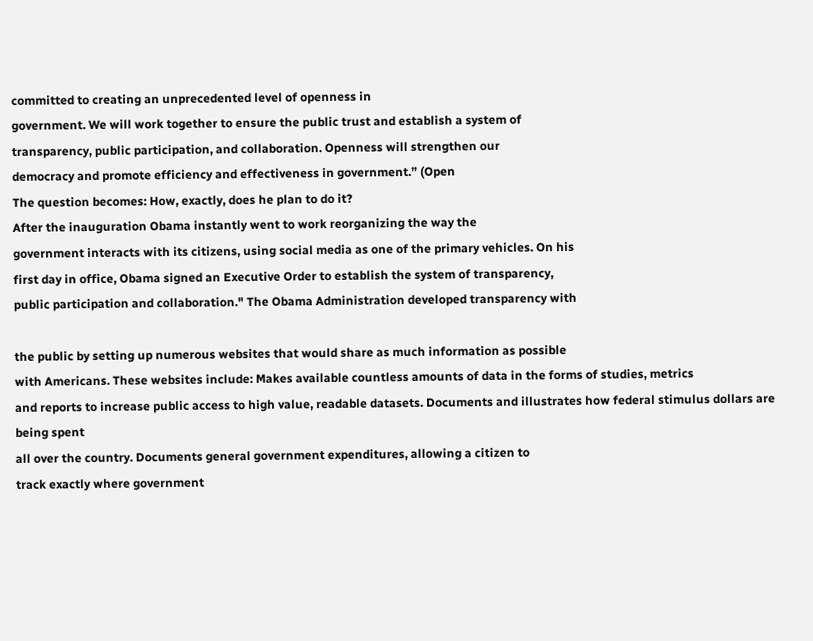committed to creating an unprecedented level of openness in
government. We will work together to ensure the public trust and establish a system of
transparency, public participation, and collaboration. Openness will strengthen our
democracy and promote efficiency and effectiveness in government.” (Open
The question becomes: How, exactly, does he plan to do it?
After the inauguration Obama instantly went to work reorganizing the way the
government interacts with its citizens, using social media as one of the primary vehicles. On his
first day in office, Obama signed an Executive Order to establish the system of transparency,
public participation and collaboration." The Obama Administration developed transparency with

the public by setting up numerous websites that would share as much information as possible
with Americans. These websites include: Makes available countless amounts of data in the forms of studies, metrics
and reports to increase public access to high value, readable datasets. Documents and illustrates how federal stimulus dollars are being spent
all over the country. Documents general government expenditures, allowing a citizen to
track exactly where government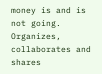money is and is not going. Organizes, collaborates and shares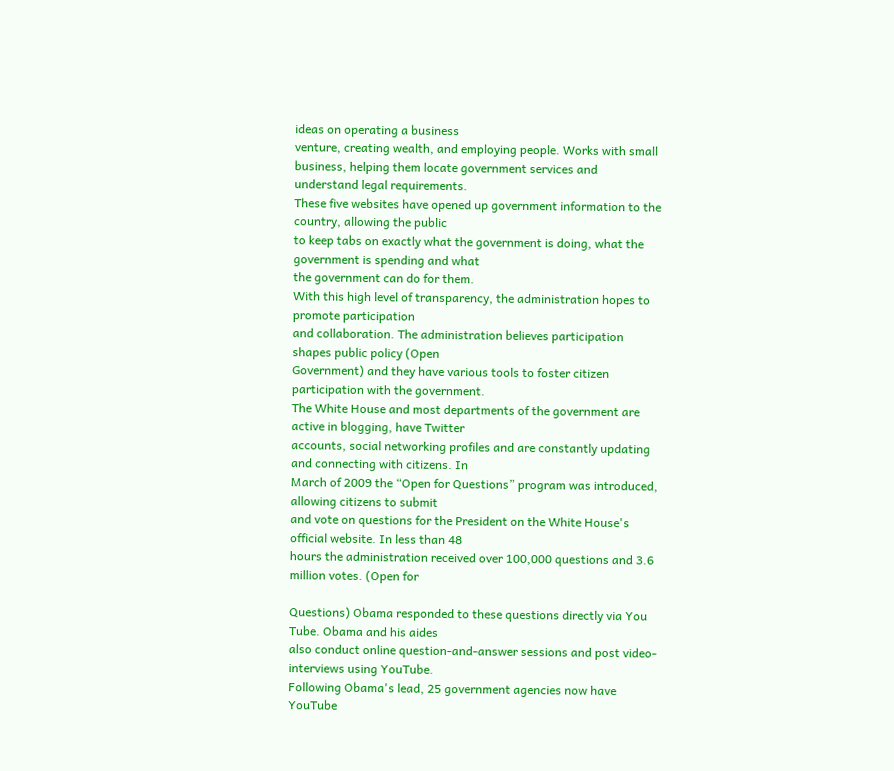ideas on operating a business
venture, creating wealth, and employing people. Works with small business, helping them locate government services and
understand legal requirements.
These five websites have opened up government information to the country, allowing the public
to keep tabs on exactly what the government is doing, what the government is spending and what
the government can do for them.
With this high level of transparency, the administration hopes to promote participation
and collaboration. The administration believes participation shapes public policy (Open
Government) and they have various tools to foster citizen participation with the government.
The White House and most departments of the government are active in blogging, have Twitter
accounts, social networking profiles and are constantly updating and connecting with citizens. In
March of 2009 the “Open for Questions” program was introduced, allowing citizens to submit
and vote on questions for the President on the White House's official website. In less than 48
hours the administration received over 100,000 questions and 3.6 million votes. (Open for

Questions) Obama responded to these questions directly via You Tube. Obama and his aides
also conduct online question-and-answer sessions and post video-interviews using YouTube.
Following Obama's lead, 25 government agencies now have YouTube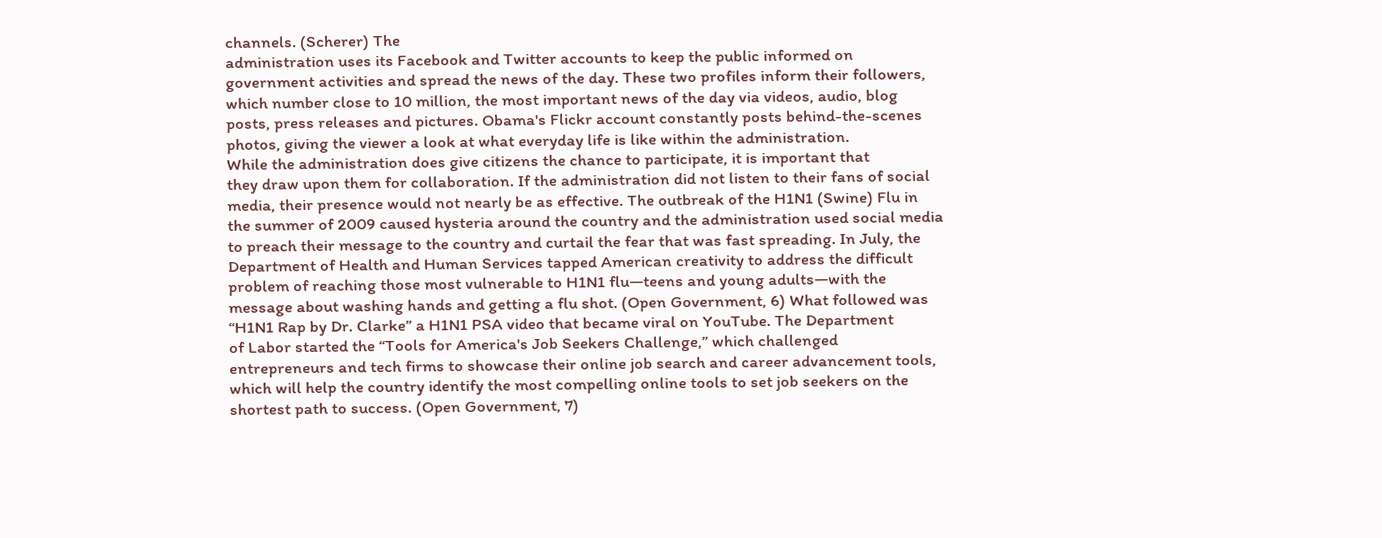channels. (Scherer) The
administration uses its Facebook and Twitter accounts to keep the public informed on
government activities and spread the news of the day. These two profiles inform their followers,
which number close to 10 million, the most important news of the day via videos, audio, blog
posts, press releases and pictures. Obama's Flickr account constantly posts behind-the-scenes
photos, giving the viewer a look at what everyday life is like within the administration.
While the administration does give citizens the chance to participate, it is important that
they draw upon them for collaboration. If the administration did not listen to their fans of social
media, their presence would not nearly be as effective. The outbreak of the H1N1 (Swine) Flu in
the summer of 2009 caused hysteria around the country and the administration used social media
to preach their message to the country and curtail the fear that was fast spreading. In July, the
Department of Health and Human Services tapped American creativity to address the difficult
problem of reaching those most vulnerable to H1N1 flu—teens and young adults—with the
message about washing hands and getting a flu shot. (Open Government, 6) What followed was
“H1N1 Rap by Dr. Clarke” a H1N1 PSA video that became viral on YouTube. The Department
of Labor started the “Tools for America's Job Seekers Challenge,” which challenged
entrepreneurs and tech firms to showcase their online job search and career advancement tools,
which will help the country identify the most compelling online tools to set job seekers on the
shortest path to success. (Open Government, 7)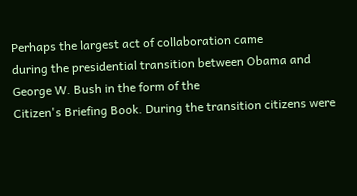Perhaps the largest act of collaboration came
during the presidential transition between Obama and George W. Bush in the form of the
Citizen's Briefing Book. During the transition citizens were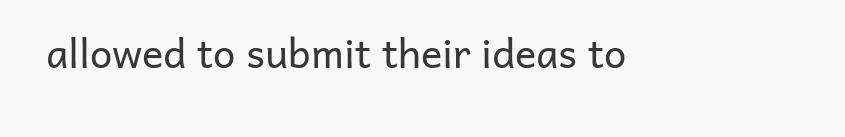allowed to submit their ideas to